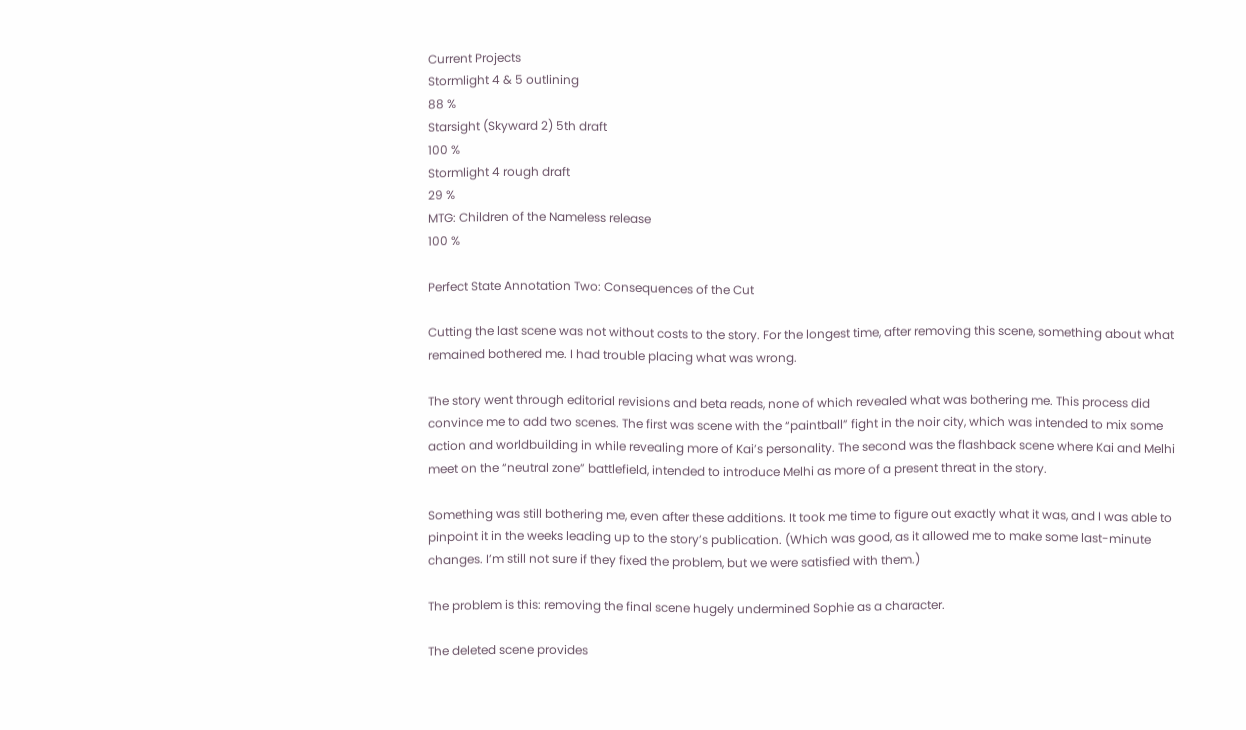Current Projects
Stormlight 4 & 5 outlining
88 %
Starsight (Skyward 2) 5th draft
100 %
Stormlight 4 rough draft
29 %
MTG: Children of the Nameless release
100 %

Perfect State Annotation Two: Consequences of the Cut

Cutting the last scene was not without costs to the story. For the longest time, after removing this scene, something about what remained bothered me. I had trouble placing what was wrong.

The story went through editorial revisions and beta reads, none of which revealed what was bothering me. This process did convince me to add two scenes. The first was scene with the “paintball” fight in the noir city, which was intended to mix some action and worldbuilding in while revealing more of Kai’s personality. The second was the flashback scene where Kai and Melhi meet on the “neutral zone” battlefield, intended to introduce Melhi as more of a present threat in the story.

Something was still bothering me, even after these additions. It took me time to figure out exactly what it was, and I was able to pinpoint it in the weeks leading up to the story’s publication. (Which was good, as it allowed me to make some last-minute changes. I’m still not sure if they fixed the problem, but we were satisfied with them.)

The problem is this: removing the final scene hugely undermined Sophie as a character.

The deleted scene provides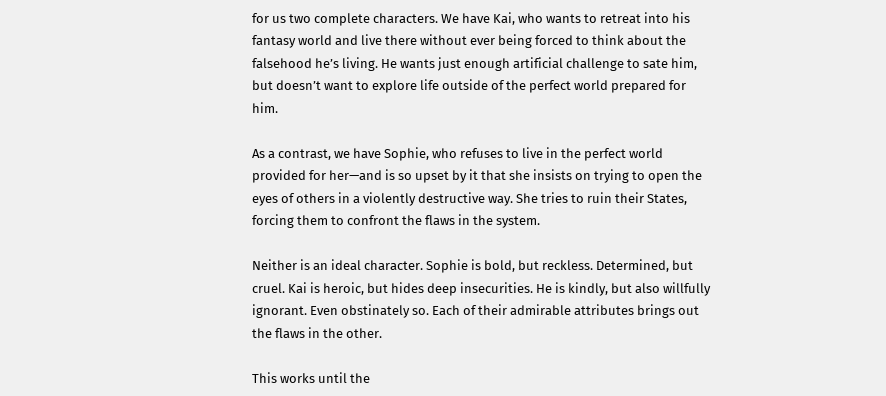for us two complete characters. We have Kai, who wants to retreat into his fantasy world and live there without ever being forced to think about the falsehood he’s living. He wants just enough artificial challenge to sate him, but doesn’t want to explore life outside of the perfect world prepared for him.

As a contrast, we have Sophie, who refuses to live in the perfect world provided for her—and is so upset by it that she insists on trying to open the eyes of others in a violently destructive way. She tries to ruin their States, forcing them to confront the flaws in the system.

Neither is an ideal character. Sophie is bold, but reckless. Determined, but cruel. Kai is heroic, but hides deep insecurities. He is kindly, but also willfully ignorant. Even obstinately so. Each of their admirable attributes brings out the flaws in the other.

This works until the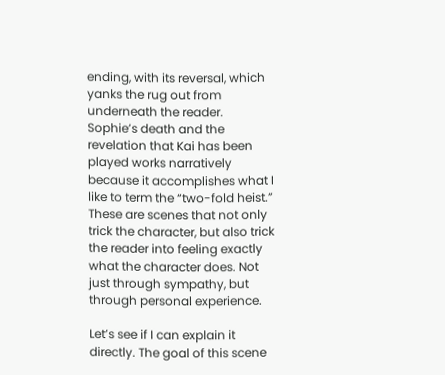ending, with its reversal, which yanks the rug out from underneath the reader. Sophie’s death and the revelation that Kai has been played works narratively because it accomplishes what I like to term the “two-fold heist.” These are scenes that not only trick the character, but also trick the reader into feeling exactly what the character does. Not just through sympathy, but through personal experience.

Let’s see if I can explain it directly. The goal of this scene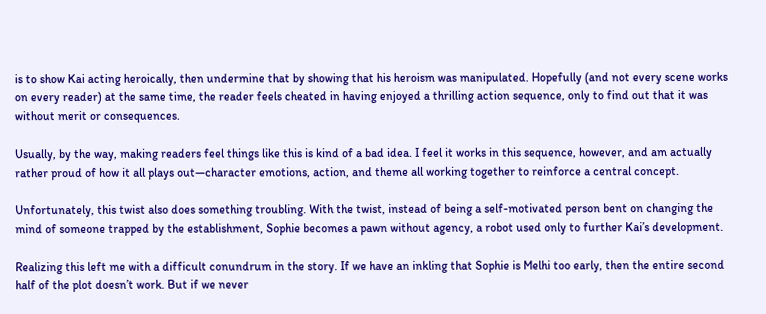is to show Kai acting heroically, then undermine that by showing that his heroism was manipulated. Hopefully (and not every scene works on every reader) at the same time, the reader feels cheated in having enjoyed a thrilling action sequence, only to find out that it was without merit or consequences.

Usually, by the way, making readers feel things like this is kind of a bad idea. I feel it works in this sequence, however, and am actually rather proud of how it all plays out—character emotions, action, and theme all working together to reinforce a central concept.

Unfortunately, this twist also does something troubling. With the twist, instead of being a self-motivated person bent on changing the mind of someone trapped by the establishment, Sophie becomes a pawn without agency, a robot used only to further Kai’s development.

Realizing this left me with a difficult conundrum in the story. If we have an inkling that Sophie is Melhi too early, then the entire second half of the plot doesn’t work. But if we never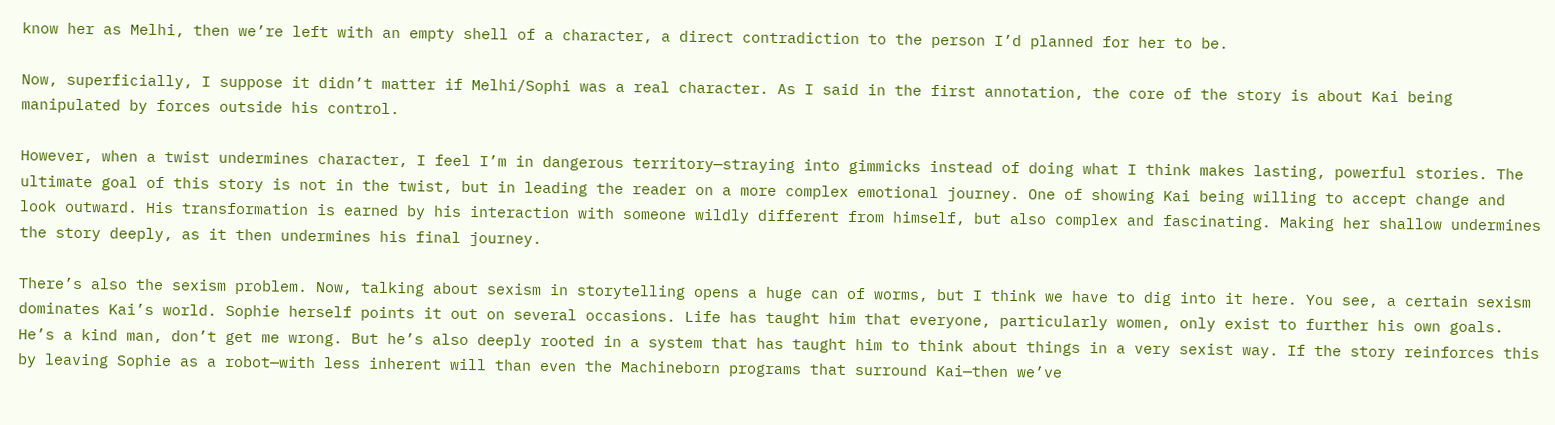know her as Melhi, then we’re left with an empty shell of a character, a direct contradiction to the person I’d planned for her to be.

Now, superficially, I suppose it didn’t matter if Melhi/Sophi was a real character. As I said in the first annotation, the core of the story is about Kai being manipulated by forces outside his control.

However, when a twist undermines character, I feel I’m in dangerous territory—straying into gimmicks instead of doing what I think makes lasting, powerful stories. The ultimate goal of this story is not in the twist, but in leading the reader on a more complex emotional journey. One of showing Kai being willing to accept change and look outward. His transformation is earned by his interaction with someone wildly different from himself, but also complex and fascinating. Making her shallow undermines the story deeply, as it then undermines his final journey.

There’s also the sexism problem. Now, talking about sexism in storytelling opens a huge can of worms, but I think we have to dig into it here. You see, a certain sexism dominates Kai’s world. Sophie herself points it out on several occasions. Life has taught him that everyone, particularly women, only exist to further his own goals. He’s a kind man, don’t get me wrong. But he’s also deeply rooted in a system that has taught him to think about things in a very sexist way. If the story reinforces this by leaving Sophie as a robot—with less inherent will than even the Machineborn programs that surround Kai—then we’ve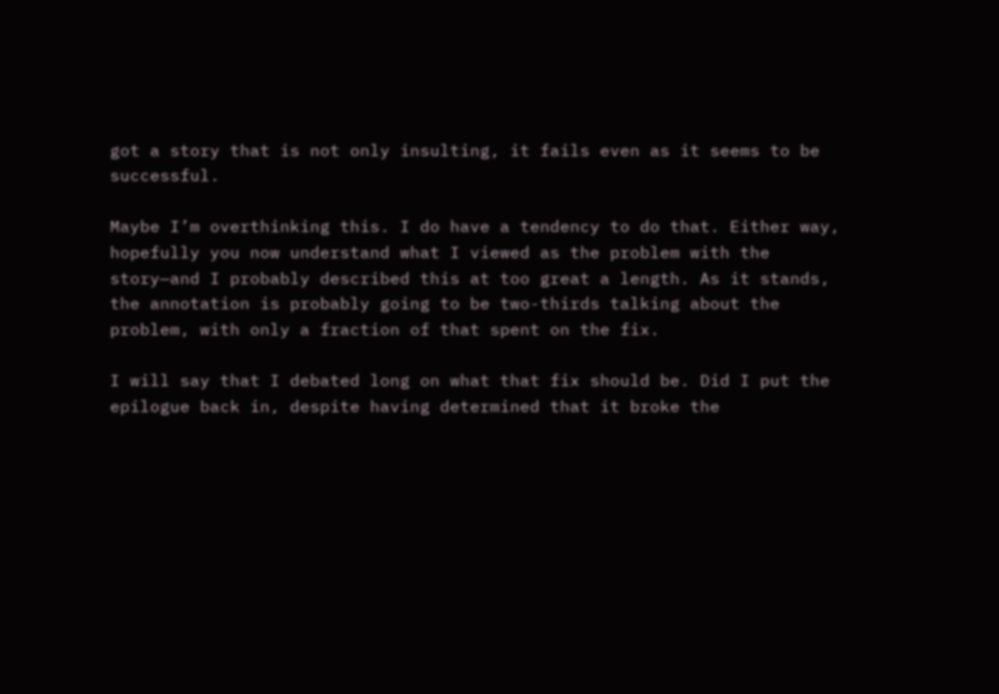got a story that is not only insulting, it fails even as it seems to be successful.

Maybe I’m overthinking this. I do have a tendency to do that. Either way, hopefully you now understand what I viewed as the problem with the story—and I probably described this at too great a length. As it stands, the annotation is probably going to be two-thirds talking about the problem, with only a fraction of that spent on the fix.

I will say that I debated long on what that fix should be. Did I put the epilogue back in, despite having determined that it broke the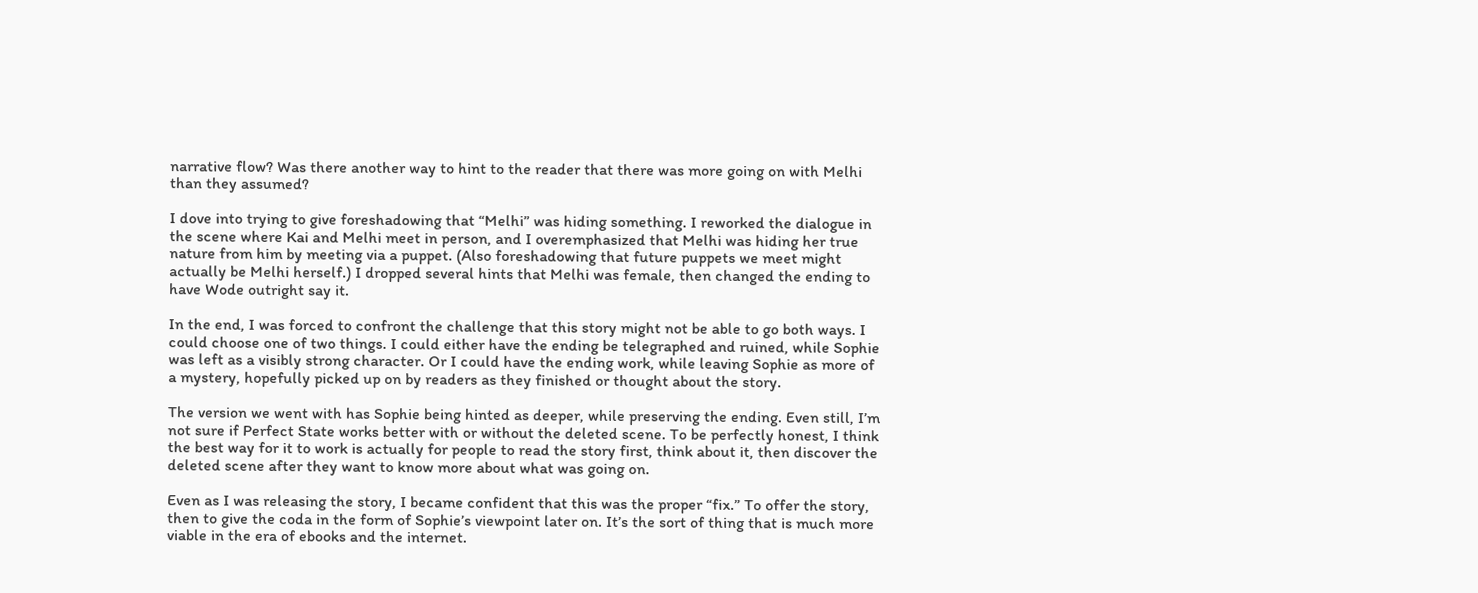narrative flow? Was there another way to hint to the reader that there was more going on with Melhi than they assumed?

I dove into trying to give foreshadowing that “Melhi” was hiding something. I reworked the dialogue in the scene where Kai and Melhi meet in person, and I overemphasized that Melhi was hiding her true nature from him by meeting via a puppet. (Also foreshadowing that future puppets we meet might actually be Melhi herself.) I dropped several hints that Melhi was female, then changed the ending to have Wode outright say it.

In the end, I was forced to confront the challenge that this story might not be able to go both ways. I could choose one of two things. I could either have the ending be telegraphed and ruined, while Sophie was left as a visibly strong character. Or I could have the ending work, while leaving Sophie as more of a mystery, hopefully picked up on by readers as they finished or thought about the story.

The version we went with has Sophie being hinted as deeper, while preserving the ending. Even still, I’m not sure if Perfect State works better with or without the deleted scene. To be perfectly honest, I think the best way for it to work is actually for people to read the story first, think about it, then discover the deleted scene after they want to know more about what was going on.

Even as I was releasing the story, I became confident that this was the proper “fix.” To offer the story, then to give the coda in the form of Sophie’s viewpoint later on. It’s the sort of thing that is much more viable in the era of ebooks and the internet.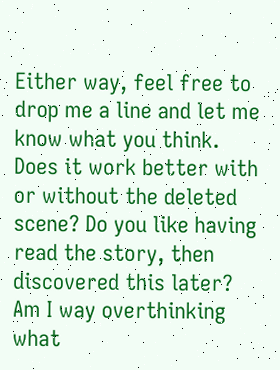Either way, feel free to drop me a line and let me know what you think. Does it work better with or without the deleted scene? Do you like having read the story, then discovered this later? Am I way overthinking what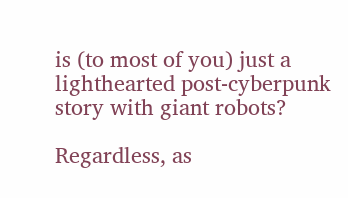is (to most of you) just a lighthearted post-cyberpunk story with giant robots?

Regardless, as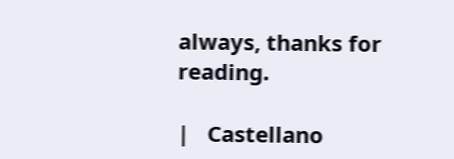always, thanks for reading.

|   Castellano